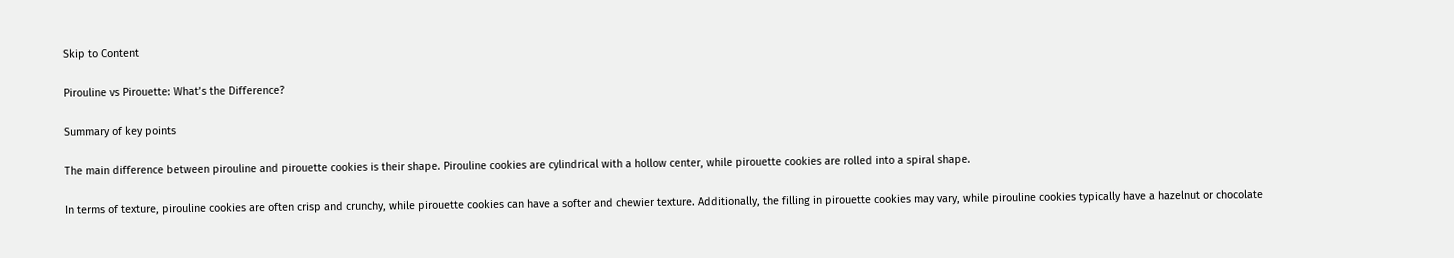Skip to Content

Pirouline vs Pirouette: What’s the Difference?

Summary of key points

The main difference between pirouline and pirouette cookies is their shape. Pirouline cookies are cylindrical with a hollow center, while pirouette cookies are rolled into a spiral shape.

In terms of texture, pirouline cookies are often crisp and crunchy, while pirouette cookies can have a softer and chewier texture. Additionally, the filling in pirouette cookies may vary, while pirouline cookies typically have a hazelnut or chocolate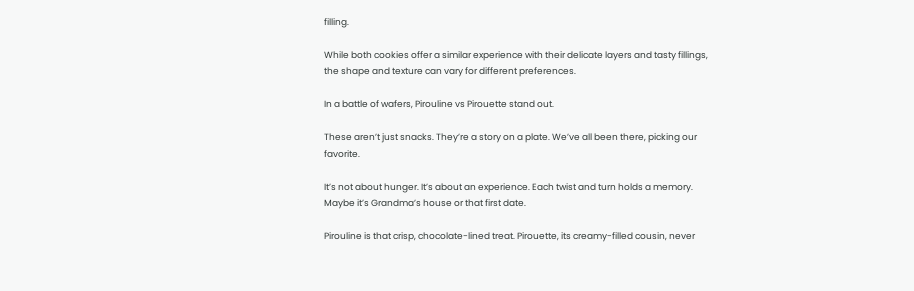filling.

While both cookies offer a similar experience with their delicate layers and tasty fillings, the shape and texture can vary for different preferences.

In a battle of wafers, Pirouline vs Pirouette stand out.

These aren’t just snacks. They’re a story on a plate. We’ve all been there, picking our favorite.

It’s not about hunger. It’s about an experience. Each twist and turn holds a memory. Maybe it’s Grandma’s house or that first date.

Pirouline is that crisp, chocolate-lined treat. Pirouette, its creamy-filled cousin, never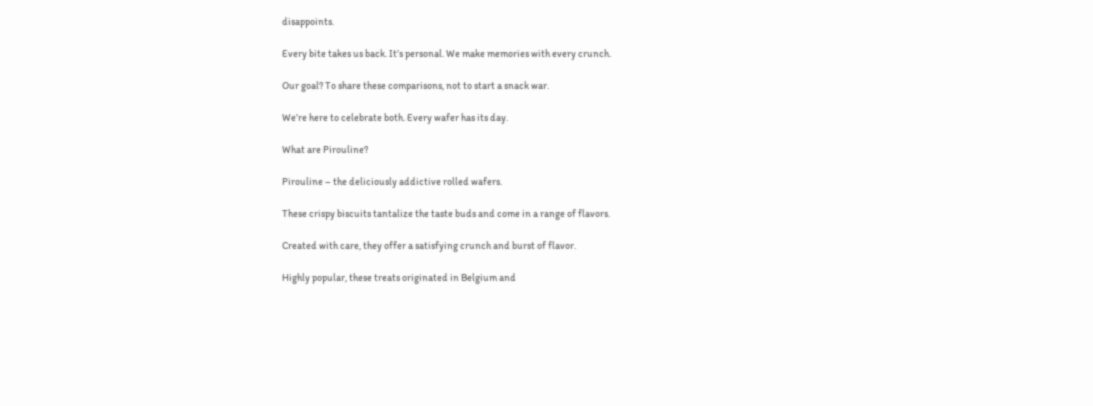disappoints.

Every bite takes us back. It’s personal. We make memories with every crunch.

Our goal? To share these comparisons, not to start a snack war.

We’re here to celebrate both. Every wafer has its day.

What are Pirouline?

Pirouline – the deliciously addictive rolled wafers.

These crispy biscuits tantalize the taste buds and come in a range of flavors.

Created with care, they offer a satisfying crunch and burst of flavor.

Highly popular, these treats originated in Belgium and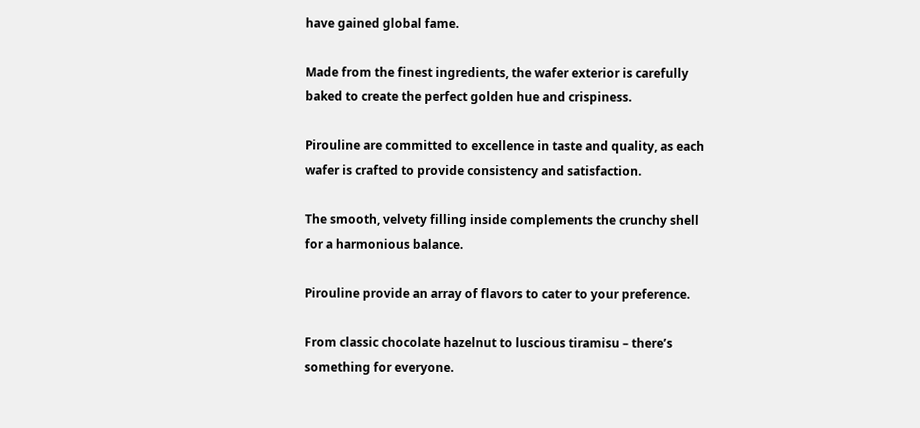have gained global fame.

Made from the finest ingredients, the wafer exterior is carefully baked to create the perfect golden hue and crispiness.

Pirouline are committed to excellence in taste and quality, as each wafer is crafted to provide consistency and satisfaction.

The smooth, velvety filling inside complements the crunchy shell for a harmonious balance.

Pirouline provide an array of flavors to cater to your preference.

From classic chocolate hazelnut to luscious tiramisu – there’s something for everyone.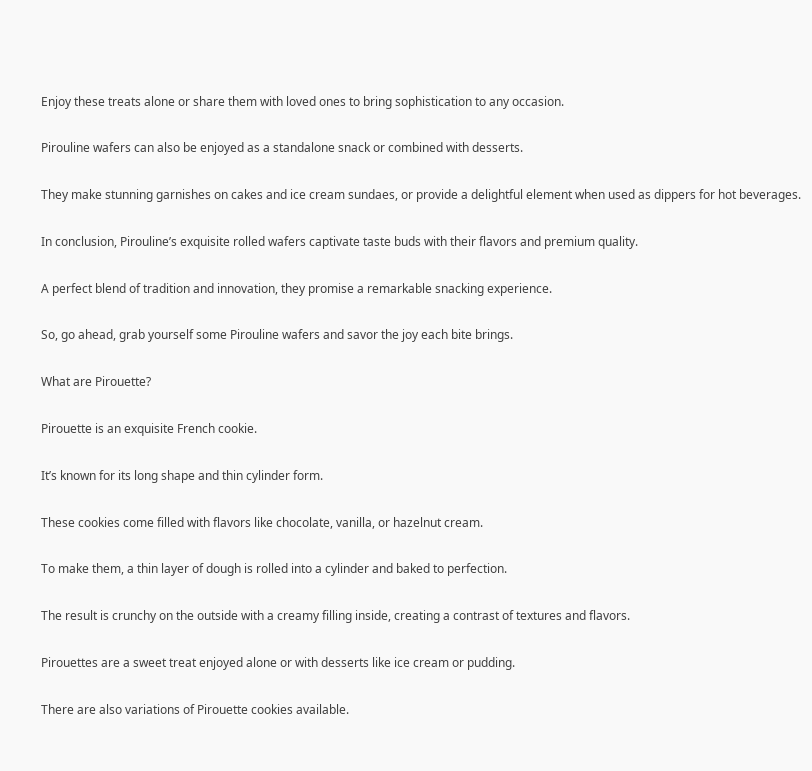Enjoy these treats alone or share them with loved ones to bring sophistication to any occasion.

Pirouline wafers can also be enjoyed as a standalone snack or combined with desserts.

They make stunning garnishes on cakes and ice cream sundaes, or provide a delightful element when used as dippers for hot beverages.

In conclusion, Pirouline’s exquisite rolled wafers captivate taste buds with their flavors and premium quality.

A perfect blend of tradition and innovation, they promise a remarkable snacking experience.

So, go ahead, grab yourself some Pirouline wafers and savor the joy each bite brings.

What are Pirouette?

Pirouette is an exquisite French cookie.

It’s known for its long shape and thin cylinder form.

These cookies come filled with flavors like chocolate, vanilla, or hazelnut cream.

To make them, a thin layer of dough is rolled into a cylinder and baked to perfection.

The result is crunchy on the outside with a creamy filling inside, creating a contrast of textures and flavors.

Pirouettes are a sweet treat enjoyed alone or with desserts like ice cream or pudding.

There are also variations of Pirouette cookies available.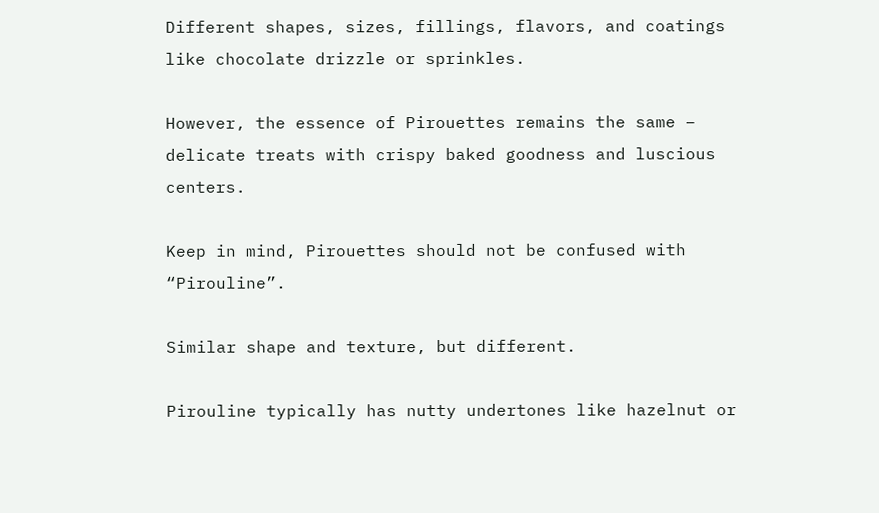Different shapes, sizes, fillings, flavors, and coatings like chocolate drizzle or sprinkles.

However, the essence of Pirouettes remains the same – delicate treats with crispy baked goodness and luscious centers.

Keep in mind, Pirouettes should not be confused with “Pirouline”.

Similar shape and texture, but different.

Pirouline typically has nutty undertones like hazelnut or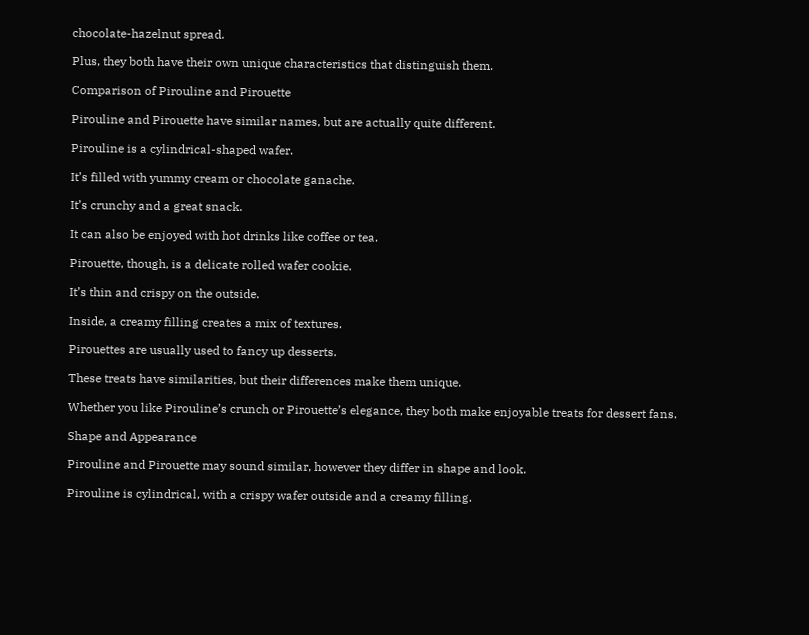chocolate-hazelnut spread.

Plus, they both have their own unique characteristics that distinguish them.

Comparison of Pirouline and Pirouette

Pirouline and Pirouette have similar names, but are actually quite different.

Pirouline is a cylindrical-shaped wafer.

It’s filled with yummy cream or chocolate ganache.

It’s crunchy and a great snack.

It can also be enjoyed with hot drinks like coffee or tea.

Pirouette, though, is a delicate rolled wafer cookie.

It’s thin and crispy on the outside.

Inside, a creamy filling creates a mix of textures.

Pirouettes are usually used to fancy up desserts.

These treats have similarities, but their differences make them unique.

Whether you like Pirouline’s crunch or Pirouette’s elegance, they both make enjoyable treats for dessert fans.

Shape and Appearance

Pirouline and Pirouette may sound similar, however they differ in shape and look.

Pirouline is cylindrical, with a crispy wafer outside and a creamy filling.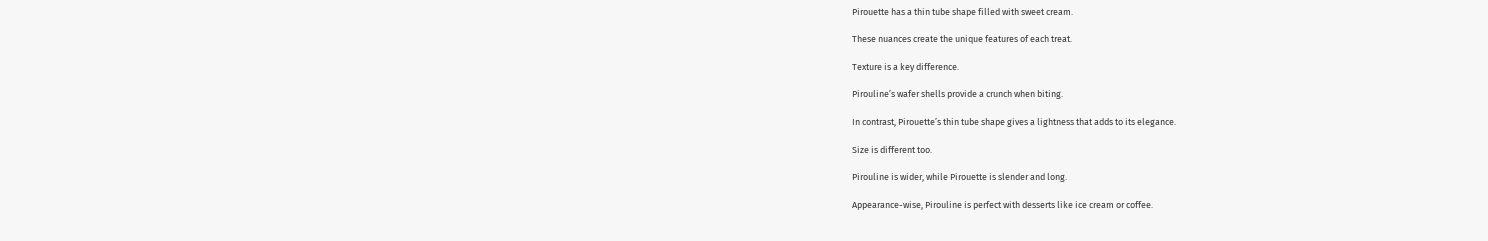Pirouette has a thin tube shape filled with sweet cream.

These nuances create the unique features of each treat.

Texture is a key difference.

Pirouline’s wafer shells provide a crunch when biting.

In contrast, Pirouette’s thin tube shape gives a lightness that adds to its elegance.

Size is different too.

Pirouline is wider, while Pirouette is slender and long.

Appearance-wise, Pirouline is perfect with desserts like ice cream or coffee.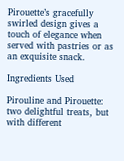Pirouette’s gracefully swirled design gives a touch of elegance when served with pastries or as an exquisite snack.

Ingredients Used

Pirouline and Pirouette: two delightful treats, but with different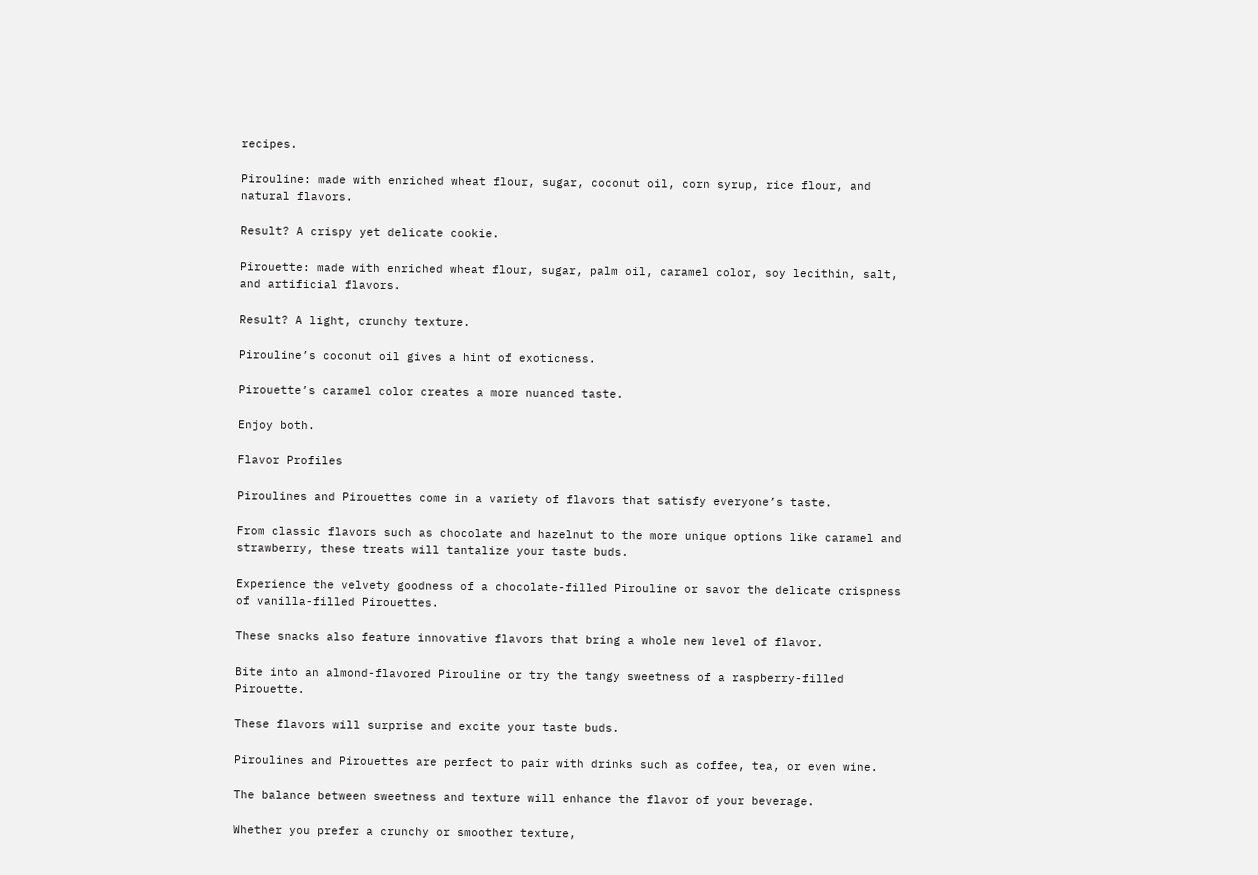recipes.

Pirouline: made with enriched wheat flour, sugar, coconut oil, corn syrup, rice flour, and natural flavors.

Result? A crispy yet delicate cookie.

Pirouette: made with enriched wheat flour, sugar, palm oil, caramel color, soy lecithin, salt, and artificial flavors.

Result? A light, crunchy texture.

Pirouline’s coconut oil gives a hint of exoticness.

Pirouette’s caramel color creates a more nuanced taste.

Enjoy both.

Flavor Profiles

Piroulines and Pirouettes come in a variety of flavors that satisfy everyone’s taste.

From classic flavors such as chocolate and hazelnut to the more unique options like caramel and strawberry, these treats will tantalize your taste buds.

Experience the velvety goodness of a chocolate-filled Pirouline or savor the delicate crispness of vanilla-filled Pirouettes.

These snacks also feature innovative flavors that bring a whole new level of flavor.

Bite into an almond-flavored Pirouline or try the tangy sweetness of a raspberry-filled Pirouette.

These flavors will surprise and excite your taste buds.

Piroulines and Pirouettes are perfect to pair with drinks such as coffee, tea, or even wine.

The balance between sweetness and texture will enhance the flavor of your beverage.

Whether you prefer a crunchy or smoother texture,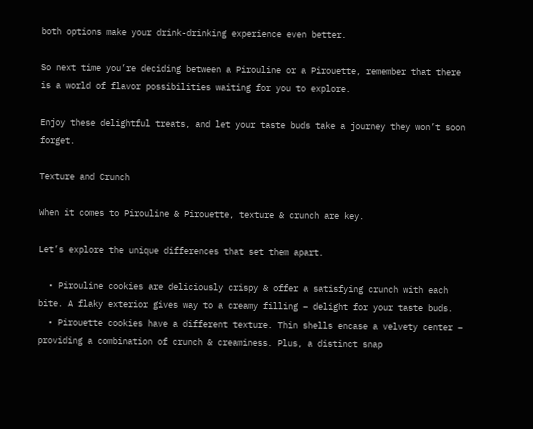both options make your drink-drinking experience even better.

So next time you’re deciding between a Pirouline or a Pirouette, remember that there is a world of flavor possibilities waiting for you to explore.

Enjoy these delightful treats, and let your taste buds take a journey they won’t soon forget.

Texture and Crunch

When it comes to Pirouline & Pirouette, texture & crunch are key.

Let’s explore the unique differences that set them apart.

  • Pirouline cookies are deliciously crispy & offer a satisfying crunch with each bite. A flaky exterior gives way to a creamy filling – delight for your taste buds.
  • Pirouette cookies have a different texture. Thin shells encase a velvety center – providing a combination of crunch & creaminess. Plus, a distinct snap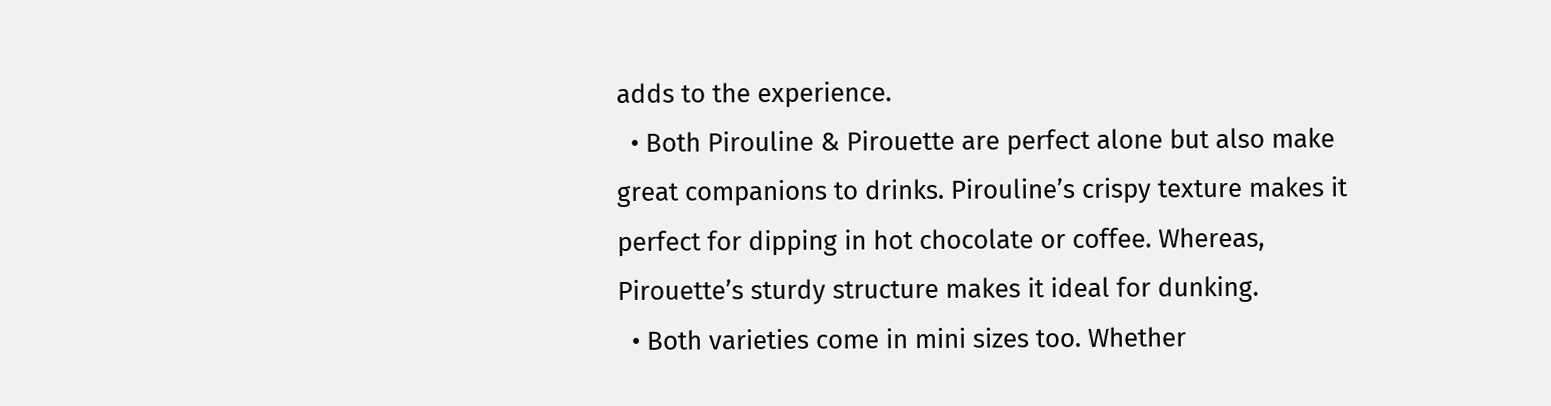adds to the experience.
  • Both Pirouline & Pirouette are perfect alone but also make great companions to drinks. Pirouline’s crispy texture makes it perfect for dipping in hot chocolate or coffee. Whereas, Pirouette’s sturdy structure makes it ideal for dunking.
  • Both varieties come in mini sizes too. Whether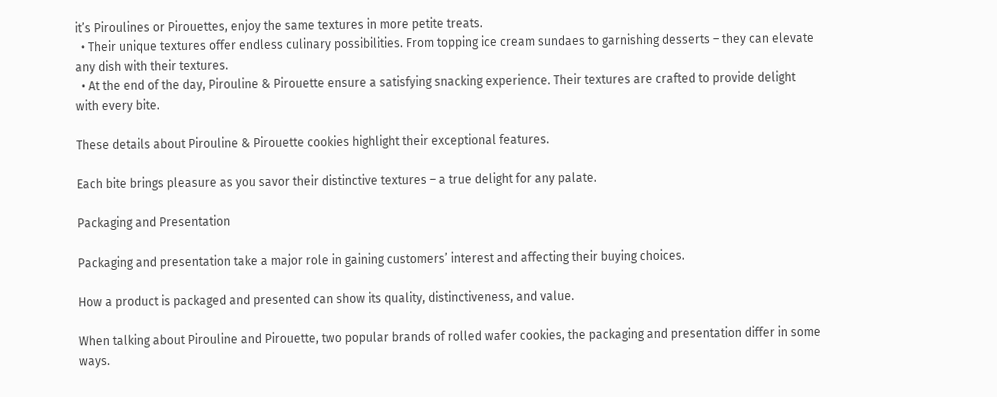it’s Piroulines or Pirouettes, enjoy the same textures in more petite treats.
  • Their unique textures offer endless culinary possibilities. From topping ice cream sundaes to garnishing desserts – they can elevate any dish with their textures.
  • At the end of the day, Pirouline & Pirouette ensure a satisfying snacking experience. Their textures are crafted to provide delight with every bite.

These details about Pirouline & Pirouette cookies highlight their exceptional features.

Each bite brings pleasure as you savor their distinctive textures – a true delight for any palate.

Packaging and Presentation

Packaging and presentation take a major role in gaining customers’ interest and affecting their buying choices.

How a product is packaged and presented can show its quality, distinctiveness, and value.

When talking about Pirouline and Pirouette, two popular brands of rolled wafer cookies, the packaging and presentation differ in some ways.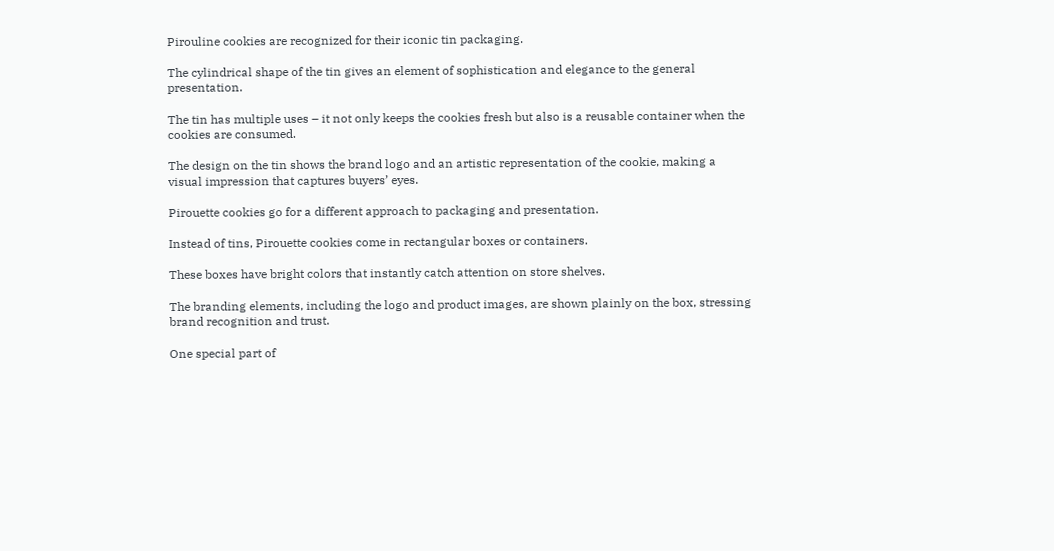Pirouline cookies are recognized for their iconic tin packaging.

The cylindrical shape of the tin gives an element of sophistication and elegance to the general presentation.

The tin has multiple uses – it not only keeps the cookies fresh but also is a reusable container when the cookies are consumed.

The design on the tin shows the brand logo and an artistic representation of the cookie, making a visual impression that captures buyers’ eyes.

Pirouette cookies go for a different approach to packaging and presentation.

Instead of tins, Pirouette cookies come in rectangular boxes or containers.

These boxes have bright colors that instantly catch attention on store shelves.

The branding elements, including the logo and product images, are shown plainly on the box, stressing brand recognition and trust.

One special part of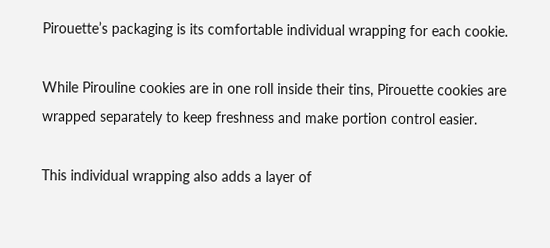Pirouette’s packaging is its comfortable individual wrapping for each cookie.

While Pirouline cookies are in one roll inside their tins, Pirouette cookies are wrapped separately to keep freshness and make portion control easier.

This individual wrapping also adds a layer of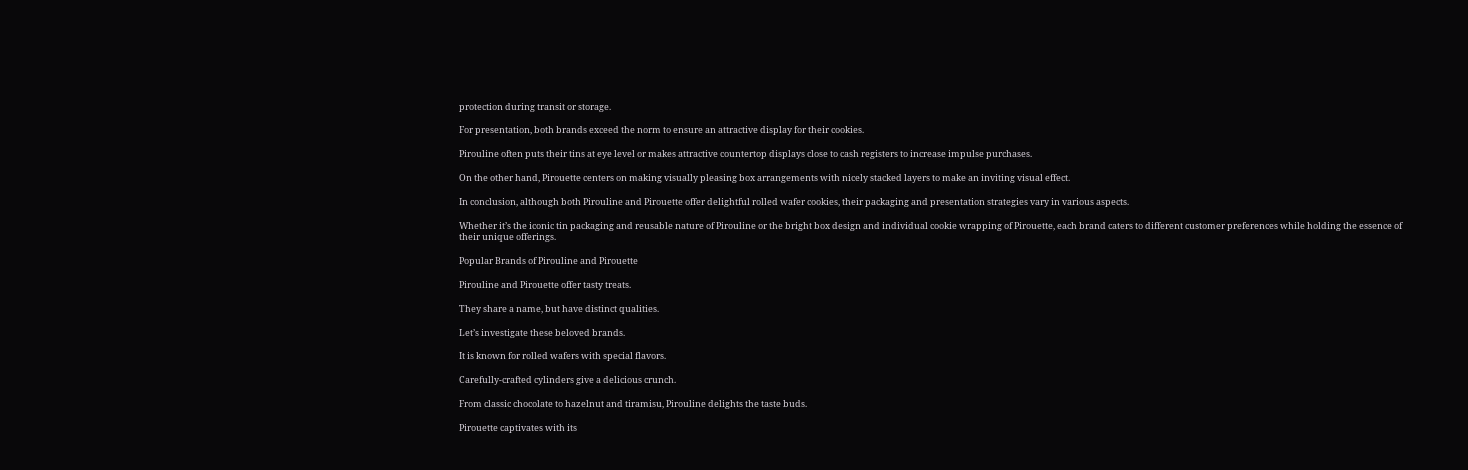protection during transit or storage.

For presentation, both brands exceed the norm to ensure an attractive display for their cookies.

Pirouline often puts their tins at eye level or makes attractive countertop displays close to cash registers to increase impulse purchases.

On the other hand, Pirouette centers on making visually pleasing box arrangements with nicely stacked layers to make an inviting visual effect.

In conclusion, although both Pirouline and Pirouette offer delightful rolled wafer cookies, their packaging and presentation strategies vary in various aspects.

Whether it’s the iconic tin packaging and reusable nature of Pirouline or the bright box design and individual cookie wrapping of Pirouette, each brand caters to different customer preferences while holding the essence of their unique offerings.

Popular Brands of Pirouline and Pirouette

Pirouline and Pirouette offer tasty treats.

They share a name, but have distinct qualities.

Let’s investigate these beloved brands.

It is known for rolled wafers with special flavors.

Carefully-crafted cylinders give a delicious crunch.

From classic chocolate to hazelnut and tiramisu, Pirouline delights the taste buds.

Pirouette captivates with its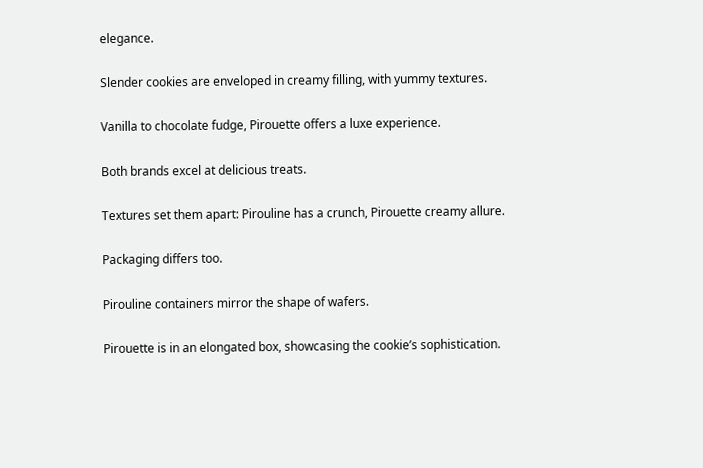elegance.

Slender cookies are enveloped in creamy filling, with yummy textures.

Vanilla to chocolate fudge, Pirouette offers a luxe experience.

Both brands excel at delicious treats.

Textures set them apart: Pirouline has a crunch, Pirouette creamy allure.

Packaging differs too.

Pirouline containers mirror the shape of wafers.

Pirouette is in an elongated box, showcasing the cookie’s sophistication.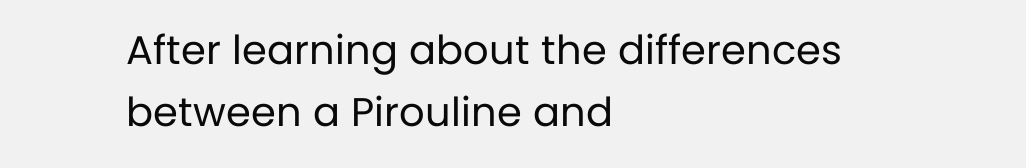After learning about the differences between a Pirouline and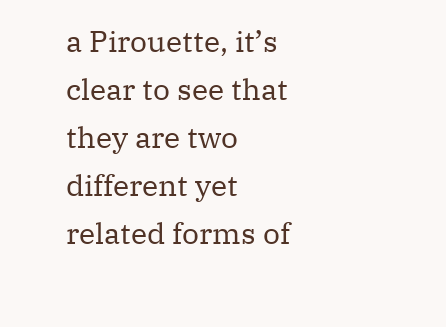a Pirouette, it’s clear to see that they are two different yet related forms of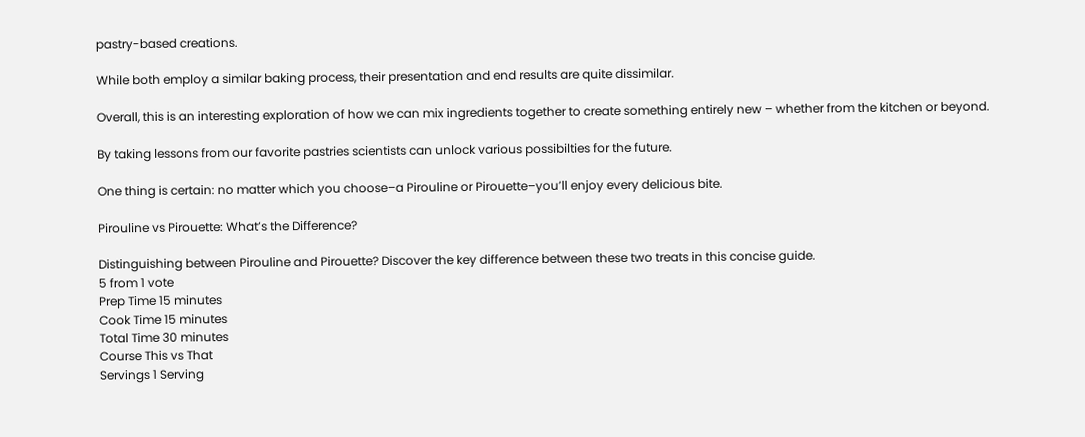pastry-based creations.

While both employ a similar baking process, their presentation and end results are quite dissimilar.

Overall, this is an interesting exploration of how we can mix ingredients together to create something entirely new – whether from the kitchen or beyond.

By taking lessons from our favorite pastries scientists can unlock various possibilties for the future.

One thing is certain: no matter which you choose–a Pirouline or Pirouette–you’ll enjoy every delicious bite.

Pirouline vs Pirouette: What’s the Difference?

Distinguishing between Pirouline and Pirouette? Discover the key difference between these two treats in this concise guide.
5 from 1 vote
Prep Time 15 minutes
Cook Time 15 minutes
Total Time 30 minutes
Course This vs That
Servings 1 Serving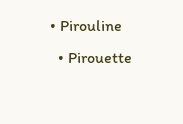• Pirouline
  • Pirouette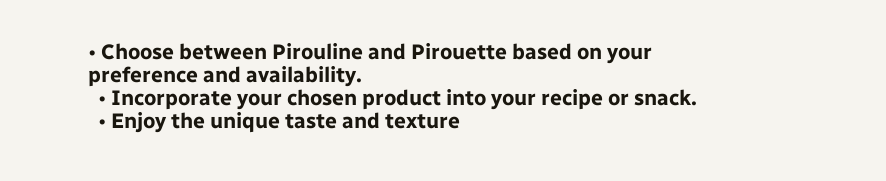• Choose between Pirouline and Pirouette based on your preference and availability.
  • Incorporate your chosen product into your recipe or snack.
  • Enjoy the unique taste and texture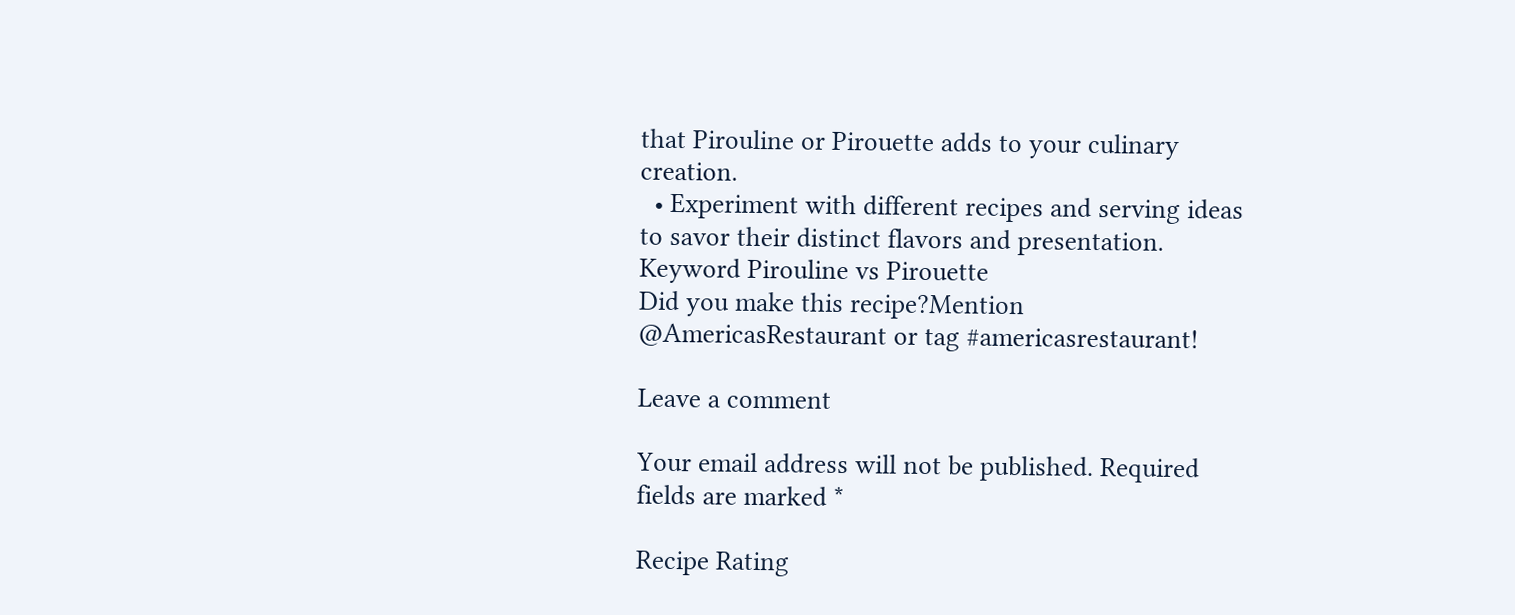that Pirouline or Pirouette adds to your culinary creation.
  • Experiment with different recipes and serving ideas to savor their distinct flavors and presentation.
Keyword Pirouline vs Pirouette
Did you make this recipe?Mention @AmericasRestaurant or tag #americasrestaurant!

Leave a comment

Your email address will not be published. Required fields are marked *

Recipe Rating